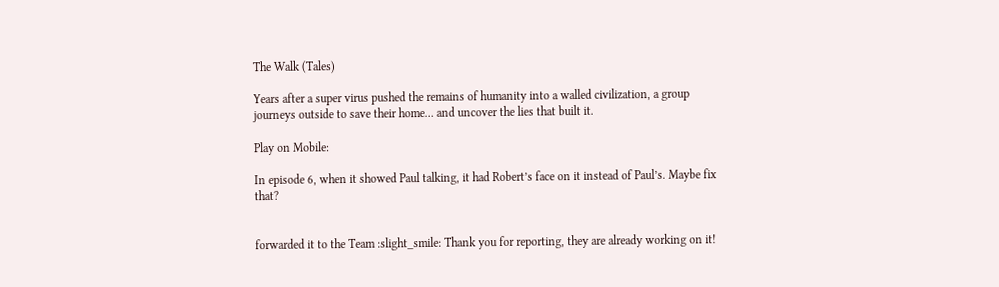The Walk (Tales)

Years after a super virus pushed the remains of humanity into a walled civilization, a group journeys outside to save their home… and uncover the lies that built it.

Play on Mobile:

In episode 6, when it showed Paul talking, it had Robert’s face on it instead of Paul’s. Maybe fix that?


forwarded it to the Team :slight_smile: Thank you for reporting, they are already working on it!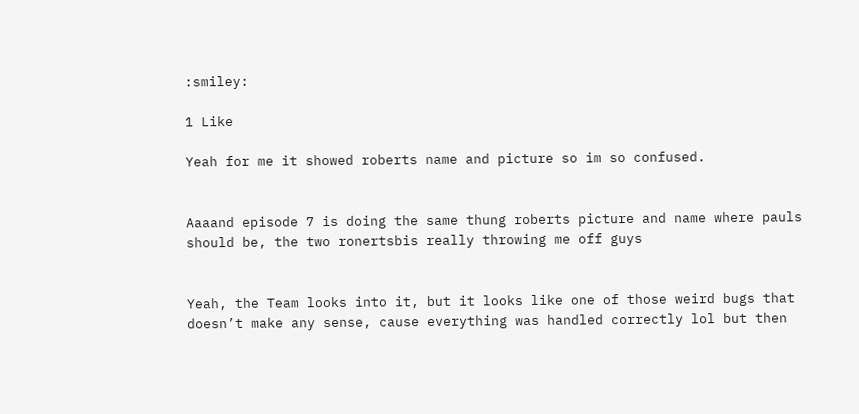:smiley:

1 Like

Yeah for me it showed roberts name and picture so im so confused.


Aaaand episode 7 is doing the same thung roberts picture and name where pauls should be, the two ronertsbis really throwing me off guys


Yeah, the Team looks into it, but it looks like one of those weird bugs that doesn’t make any sense, cause everything was handled correctly lol but then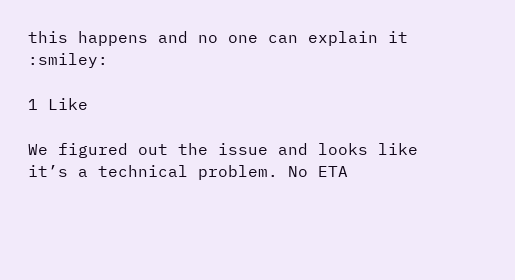this happens and no one can explain it :smiley:

1 Like

We figured out the issue and looks like it’s a technical problem. No ETA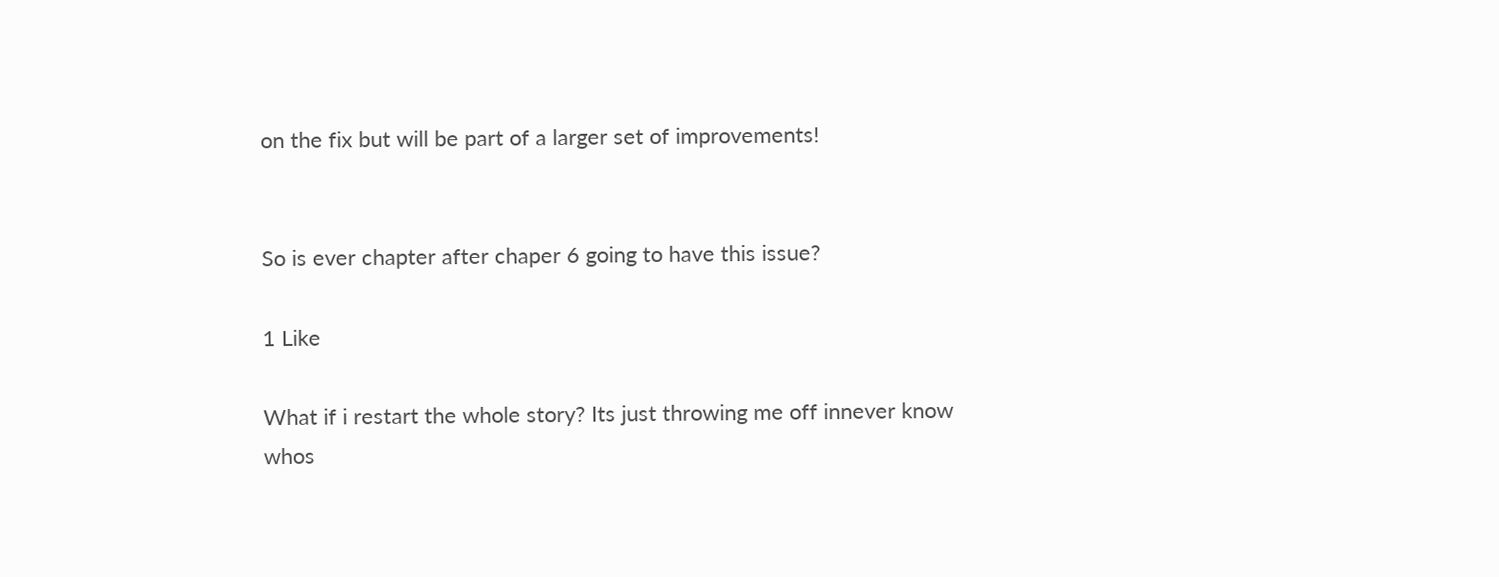on the fix but will be part of a larger set of improvements!


So is ever chapter after chaper 6 going to have this issue?

1 Like

What if i restart the whole story? Its just throwing me off innever know whos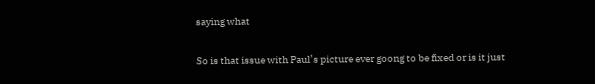saying what

So is that issue with Paul’s picture ever goong to be fixed or is it just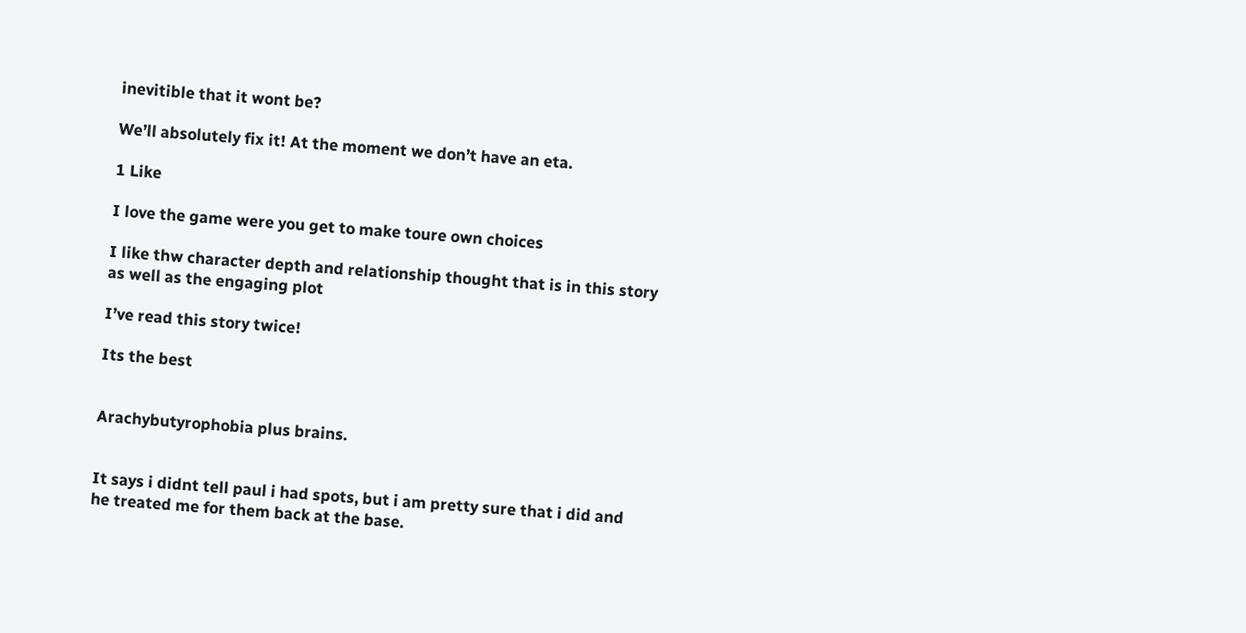inevitible that it wont be?

We’ll absolutely fix it! At the moment we don’t have an eta.

1 Like

I love the game were you get to make toure own choices

I like thw character depth and relationship thought that is in this story as well as the engaging plot

I’ve read this story twice!

Its the best


Arachybutyrophobia plus brains.


It says i didnt tell paul i had spots, but i am pretty sure that i did and he treated me for them back at the base.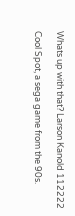Whats up with that? Larson Kanold 112222

Cool Spot, a sega game from the 90s.